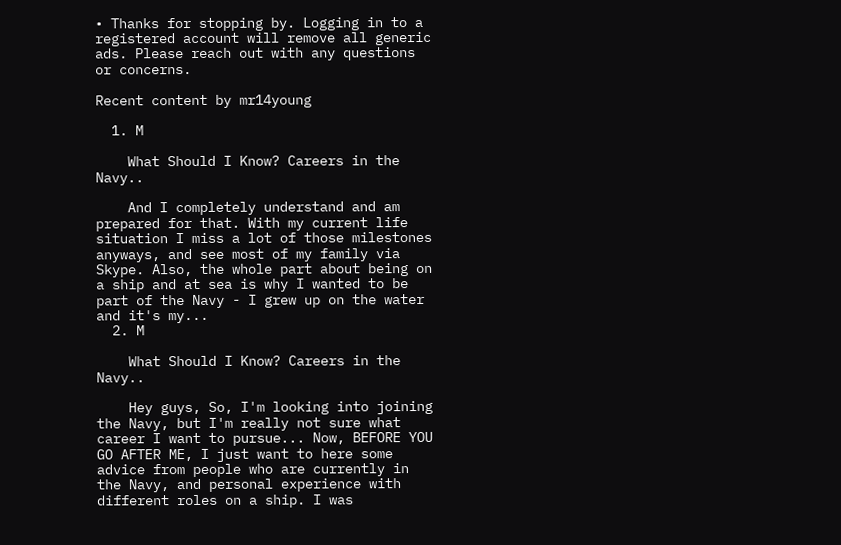• Thanks for stopping by. Logging in to a registered account will remove all generic ads. Please reach out with any questions or concerns.

Recent content by mr14young

  1. M

    What Should I Know? Careers in the Navy..

    And I completely understand and am prepared for that. With my current life situation I miss a lot of those milestones anyways, and see most of my family via Skype. Also, the whole part about being on a ship and at sea is why I wanted to be part of the Navy - I grew up on the water and it's my...
  2. M

    What Should I Know? Careers in the Navy..

    Hey guys, So, I'm looking into joining the Navy, but I'm really not sure what career I want to pursue... Now, BEFORE YOU GO AFTER ME, I just want to here some advice from people who are currently in the Navy, and personal experience with different roles on a ship. I was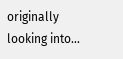originally looking into...